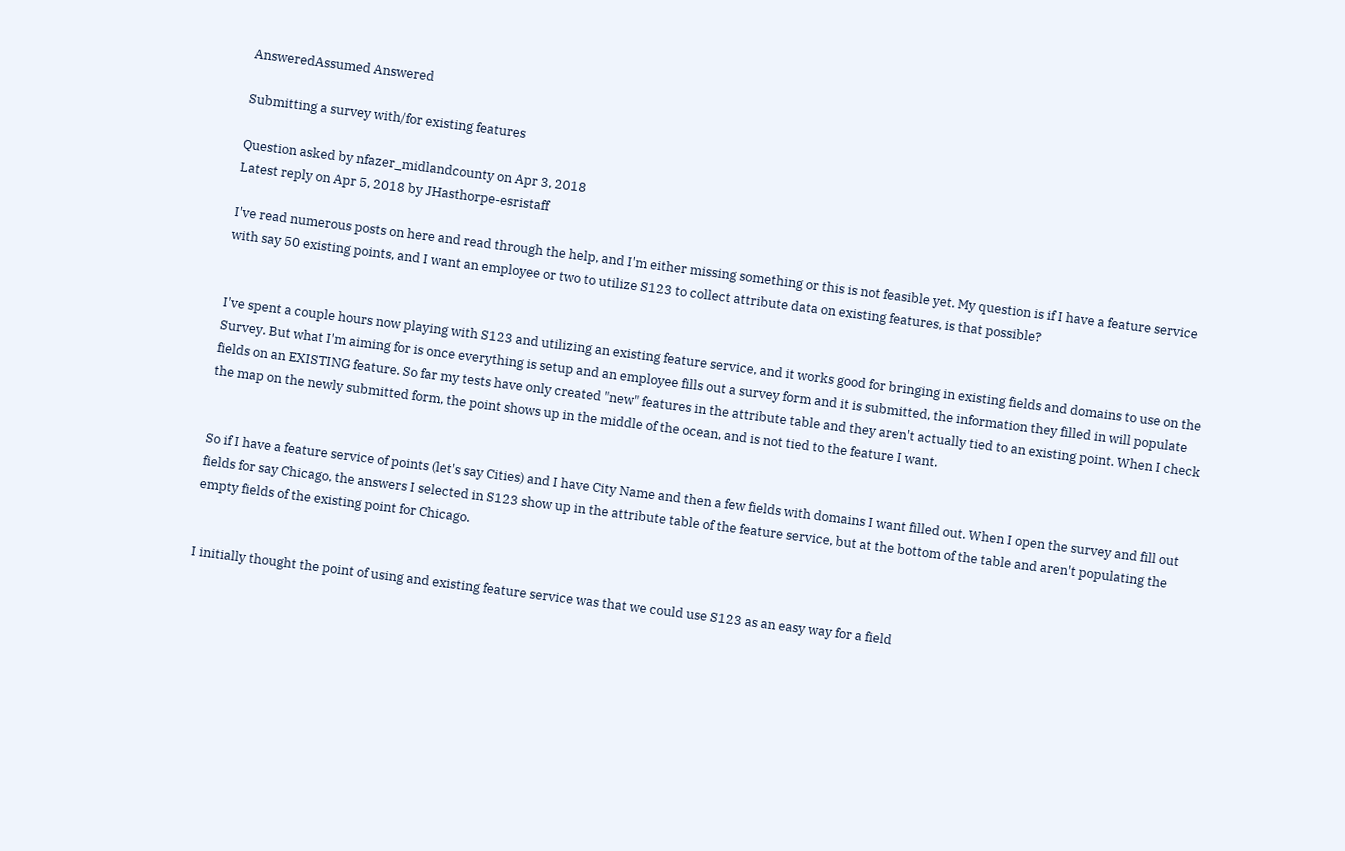AnsweredAssumed Answered

Submitting a survey with/for existing features

Question asked by nfazer_midlandcounty on Apr 3, 2018
Latest reply on Apr 5, 2018 by JHasthorpe-esristaff

I've read numerous posts on here and read through the help, and I'm either missing something or this is not feasible yet. My question is if I have a feature service with say 50 existing points, and I want an employee or two to utilize S123 to collect attribute data on existing features, is that possible?


I've spent a couple hours now playing with S123 and utilizing an existing feature service, and it works good for bringing in existing fields and domains to use on the Survey. But what I'm aiming for is once everything is setup and an employee fills out a survey form and it is submitted, the information they filled in will populate fields on an EXISTING feature. So far my tests have only created "new" features in the attribute table and they aren't actually tied to an existing point. When I check the map on the newly submitted form, the point shows up in the middle of the ocean, and is not tied to the feature I want.


So if I have a feature service of points (let's say Cities) and I have City Name and then a few fields with domains I want filled out. When I open the survey and fill out fields for say Chicago, the answers I selected in S123 show up in the attribute table of the feature service, but at the bottom of the table and aren't populating the empty fields of the existing point for Chicago.


I initially thought the point of using and existing feature service was that we could use S123 as an easy way for a field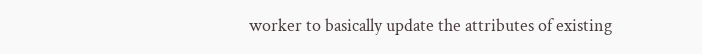worker to basically update the attributes of existing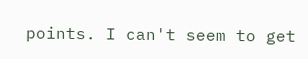points. I can't seem to get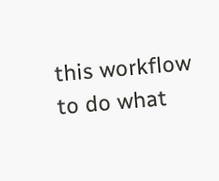this workflow to do what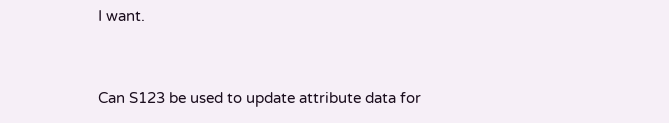I want.


Can S123 be used to update attribute data for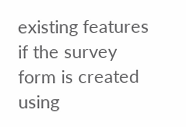existing features if the survey form is created using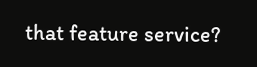that feature service?